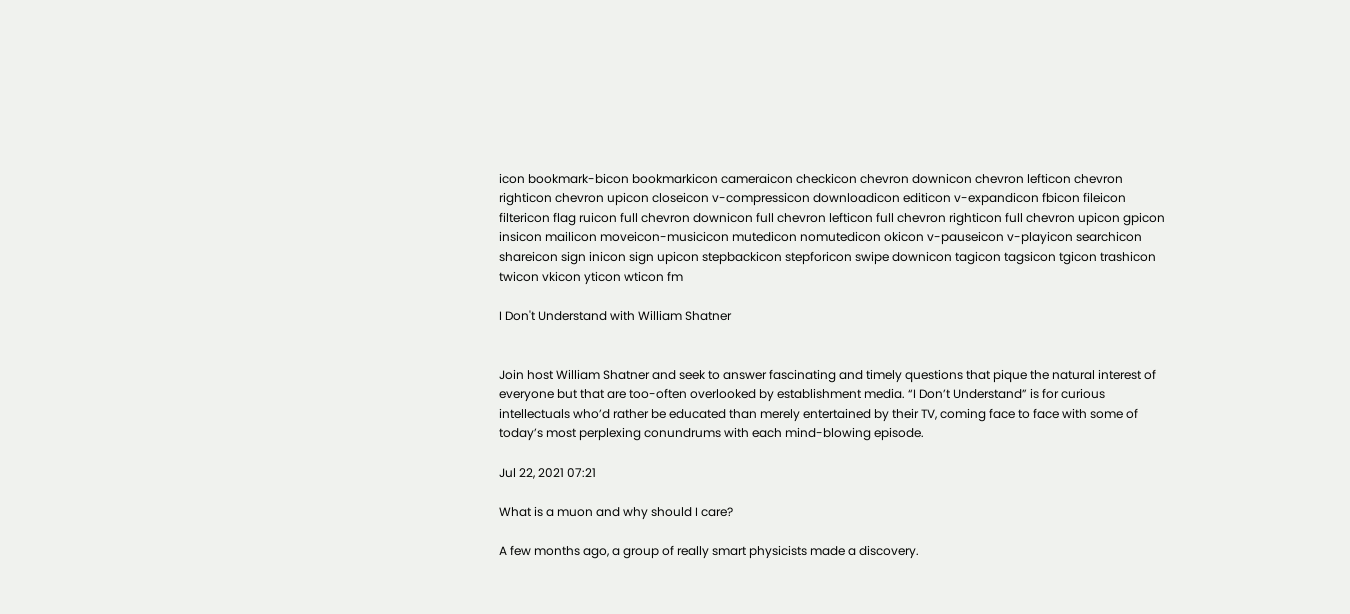icon bookmark-bicon bookmarkicon cameraicon checkicon chevron downicon chevron lefticon chevron righticon chevron upicon closeicon v-compressicon downloadicon editicon v-expandicon fbicon fileicon filtericon flag ruicon full chevron downicon full chevron lefticon full chevron righticon full chevron upicon gpicon insicon mailicon moveicon-musicicon mutedicon nomutedicon okicon v-pauseicon v-playicon searchicon shareicon sign inicon sign upicon stepbackicon stepforicon swipe downicon tagicon tagsicon tgicon trashicon twicon vkicon yticon wticon fm

I Don't Understand with William Shatner


Join host William Shatner and seek to answer fascinating and timely questions that pique the natural interest of everyone but that are too-often overlooked by establishment media. “I Don’t Understand” is for curious intellectuals who’d rather be educated than merely entertained by their TV, coming face to face with some of today’s most perplexing conundrums with each mind-blowing episode.

Jul 22, 2021 07:21

What is a muon and why should I care?

A few months ago, a group of really smart physicists made a discovery.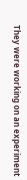They were working on an experiment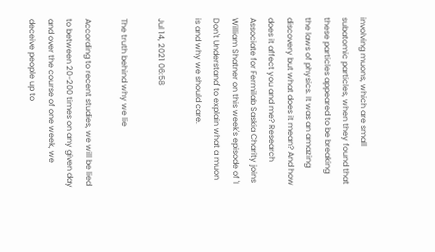involving muons, which are small subatomic particles, when they found that these particles appeared to be breaking the laws of physics. It was an amazing discovery but what does it mean? And how does it affect you and me? Research Associate for Fermilab Saskia Charity joins William Shatner on this week's episode of 'I Don't Understand' to explain what a muon is and why we should care.

Jul 14, 2021 06:58

The truth behind why we lie

According to recent studies, we will be lied to between 20-200 times on any given day and over the course of one week, we deceive people up to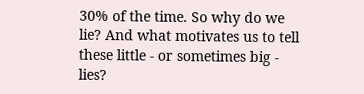30% of the time. So why do we lie? And what motivates us to tell these little - or sometimes big - lies?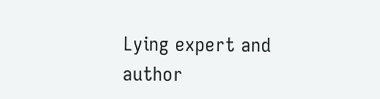Lying expert and author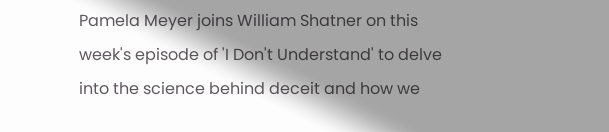Pamela Meyer joins William Shatner on this week's episode of 'I Don't Understand' to delve into the science behind deceit and how we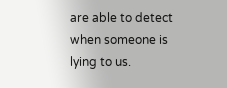are able to detect when someone is lying to us.